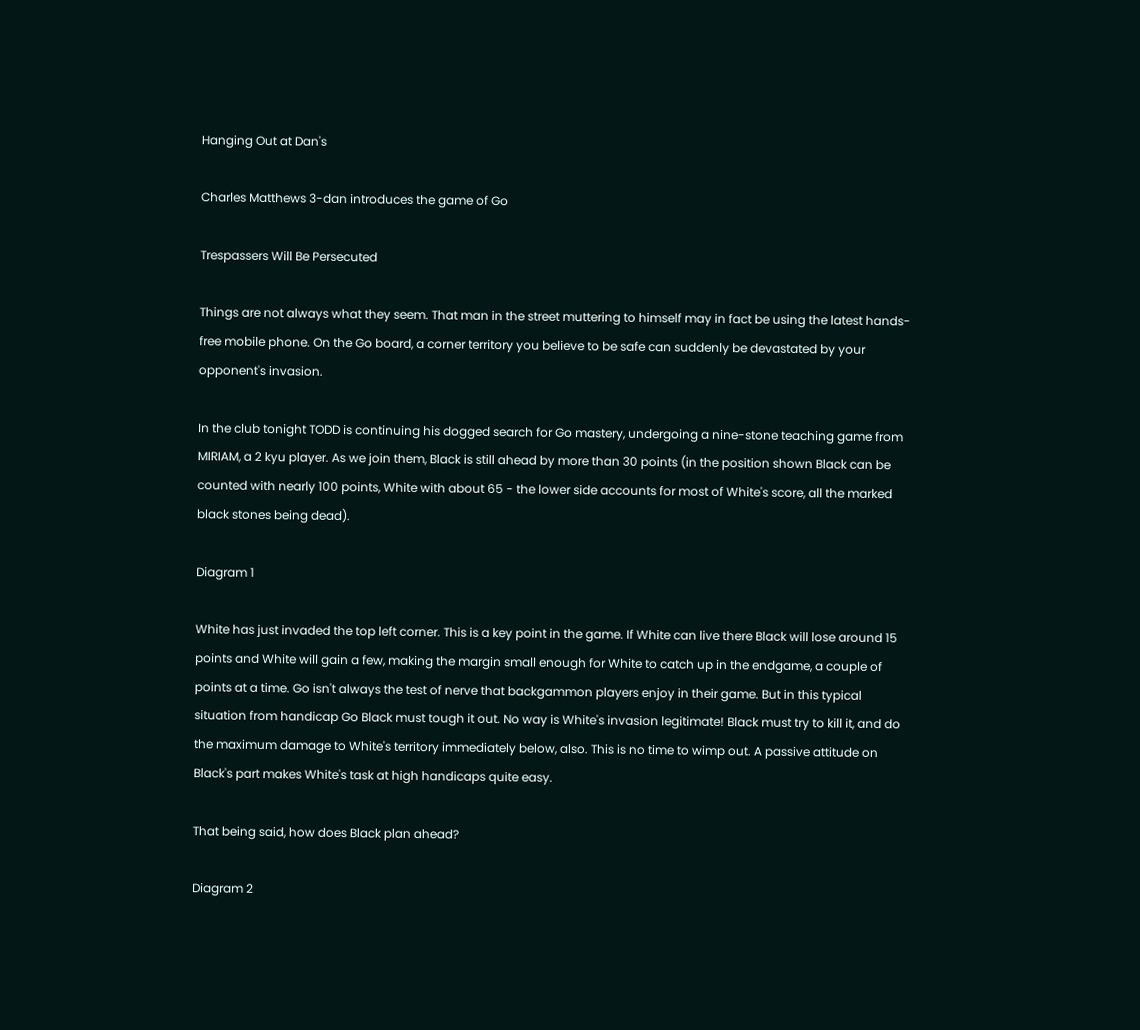Hanging Out at Dan's

Charles Matthews 3-dan introduces the game of Go

Trespassers Will Be Persecuted

Things are not always what they seem. That man in the street muttering to himself may in fact be using the latest hands-free mobile phone. On the Go board, a corner territory you believe to be safe can suddenly be devastated by your opponent's invasion.

In the club tonight TODD is continuing his dogged search for Go mastery, undergoing a nine-stone teaching game from MIRIAM, a 2 kyu player. As we join them, Black is still ahead by more than 30 points (in the position shown Black can be counted with nearly 100 points, White with about 65 - the lower side accounts for most of White's score, all the marked black stones being dead).

Diagram 1

White has just invaded the top left corner. This is a key point in the game. If White can live there Black will lose around 15 points and White will gain a few, making the margin small enough for White to catch up in the endgame, a couple of points at a time. Go isn't always the test of nerve that backgammon players enjoy in their game. But in this typical situation from handicap Go Black must tough it out. No way is White's invasion legitimate! Black must try to kill it, and do the maximum damage to White's territory immediately below, also. This is no time to wimp out. A passive attitude on Black's part makes White's task at high handicaps quite easy.

That being said, how does Black plan ahead?

Diagram 2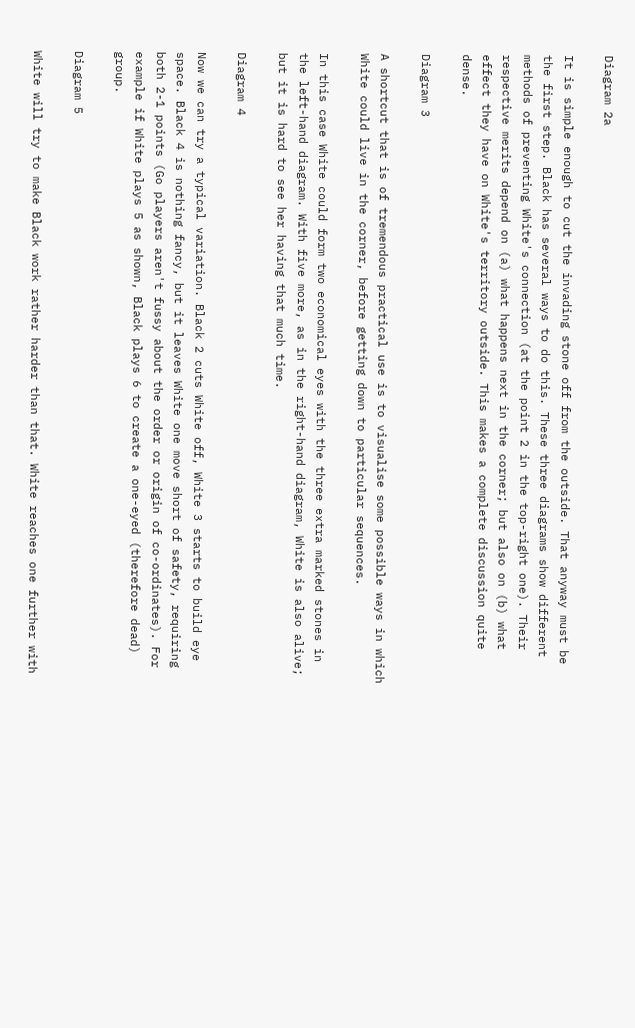Diagram 2a

It is simple enough to cut the invading stone off from the outside. That anyway must be the first step. Black has several ways to do this. These three diagrams show different methods of preventing White's connection (at the point 2 in the top-right one). Their respective merits depend on (a) what happens next in the corner; but also on (b) what effect they have on White's territory outside. This makes a complete discussion quite dense.

Diagram 3

A shortcut that is of tremendous practical use is to visualise some possible ways in which White could live in the corner, before getting down to particular sequences.

In this case White could form two economical eyes with the three extra marked stones in the left-hand diagram. With five more, as in the right-hand diagram, White is also alive; but it is hard to see her having that much time.

Diagram 4

Now we can try a typical variation. Black 2 cuts White off, White 3 starts to build eye space. Black 4 is nothing fancy, but it leaves White one move short of safety, requiring both 2-1 points (Go players aren't fussy about the order or origin of co-ordinates). For example if White plays 5 as shown, Black plays 6 to create a one-eyed (therefore dead) group.

Diagram 5

White will try to make Black work rather harder than that. White reaches one further with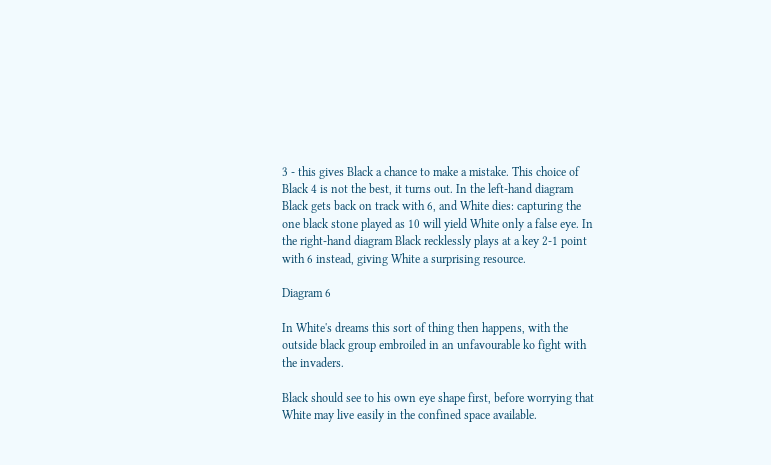3 - this gives Black a chance to make a mistake. This choice of Black 4 is not the best, it turns out. In the left-hand diagram Black gets back on track with 6, and White dies: capturing the one black stone played as 10 will yield White only a false eye. In the right-hand diagram Black recklessly plays at a key 2-1 point with 6 instead, giving White a surprising resource.

Diagram 6

In White's dreams this sort of thing then happens, with the outside black group embroiled in an unfavourable ko fight with the invaders.

Black should see to his own eye shape first, before worrying that White may live easily in the confined space available.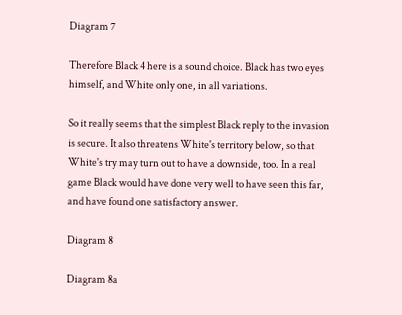Diagram 7

Therefore Black 4 here is a sound choice. Black has two eyes himself, and White only one, in all variations.

So it really seems that the simplest Black reply to the invasion is secure. It also threatens White's territory below, so that White's try may turn out to have a downside, too. In a real game Black would have done very well to have seen this far, and have found one satisfactory answer.

Diagram 8

Diagram 8a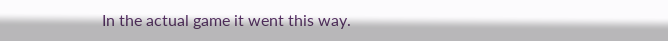In the actual game it went this way.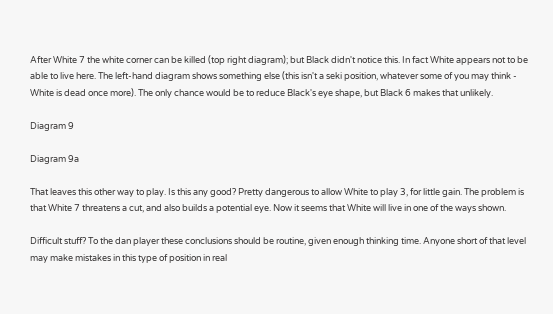After White 7 the white corner can be killed (top right diagram); but Black didn't notice this. In fact White appears not to be able to live here. The left-hand diagram shows something else (this isn't a seki position, whatever some of you may think - White is dead once more). The only chance would be to reduce Black's eye shape, but Black 6 makes that unlikely.

Diagram 9

Diagram 9a

That leaves this other way to play. Is this any good? Pretty dangerous to allow White to play 3, for little gain. The problem is that White 7 threatens a cut, and also builds a potential eye. Now it seems that White will live in one of the ways shown.

Difficult stuff? To the dan player these conclusions should be routine, given enough thinking time. Anyone short of that level may make mistakes in this type of position in real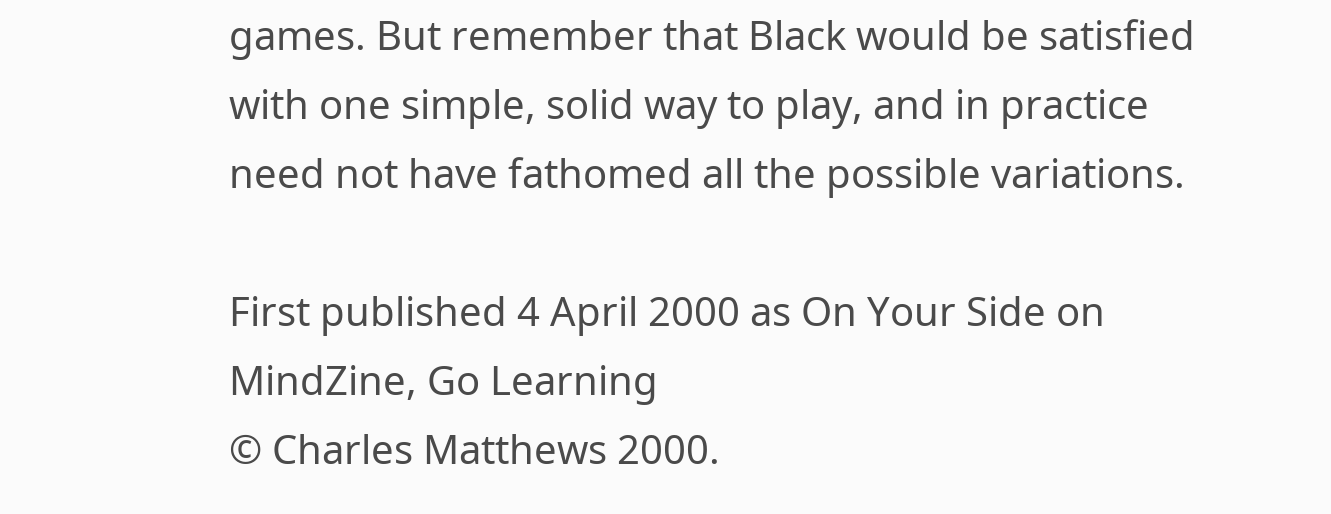games. But remember that Black would be satisfied with one simple, solid way to play, and in practice need not have fathomed all the possible variations.

First published 4 April 2000 as On Your Side on MindZine, Go Learning
© Charles Matthews 2000.